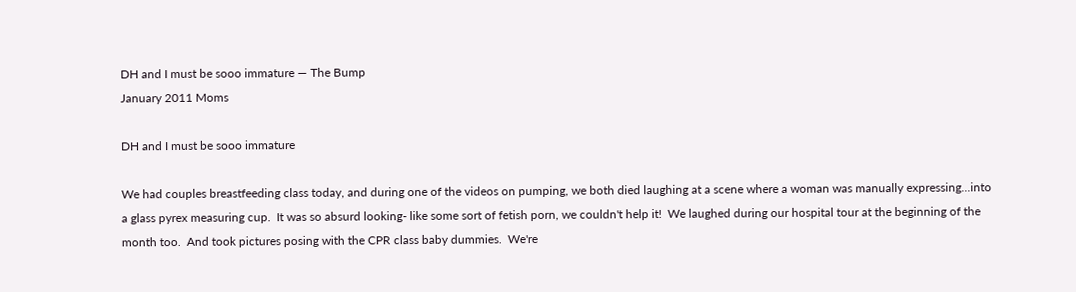DH and I must be sooo immature — The Bump
January 2011 Moms

DH and I must be sooo immature

We had couples breastfeeding class today, and during one of the videos on pumping, we both died laughing at a scene where a woman was manually expressing...into a glass pyrex measuring cup.  It was so absurd looking- like some sort of fetish porn, we couldn't help it!  We laughed during our hospital tour at the beginning of the month too.  And took pictures posing with the CPR class baby dummies.  We're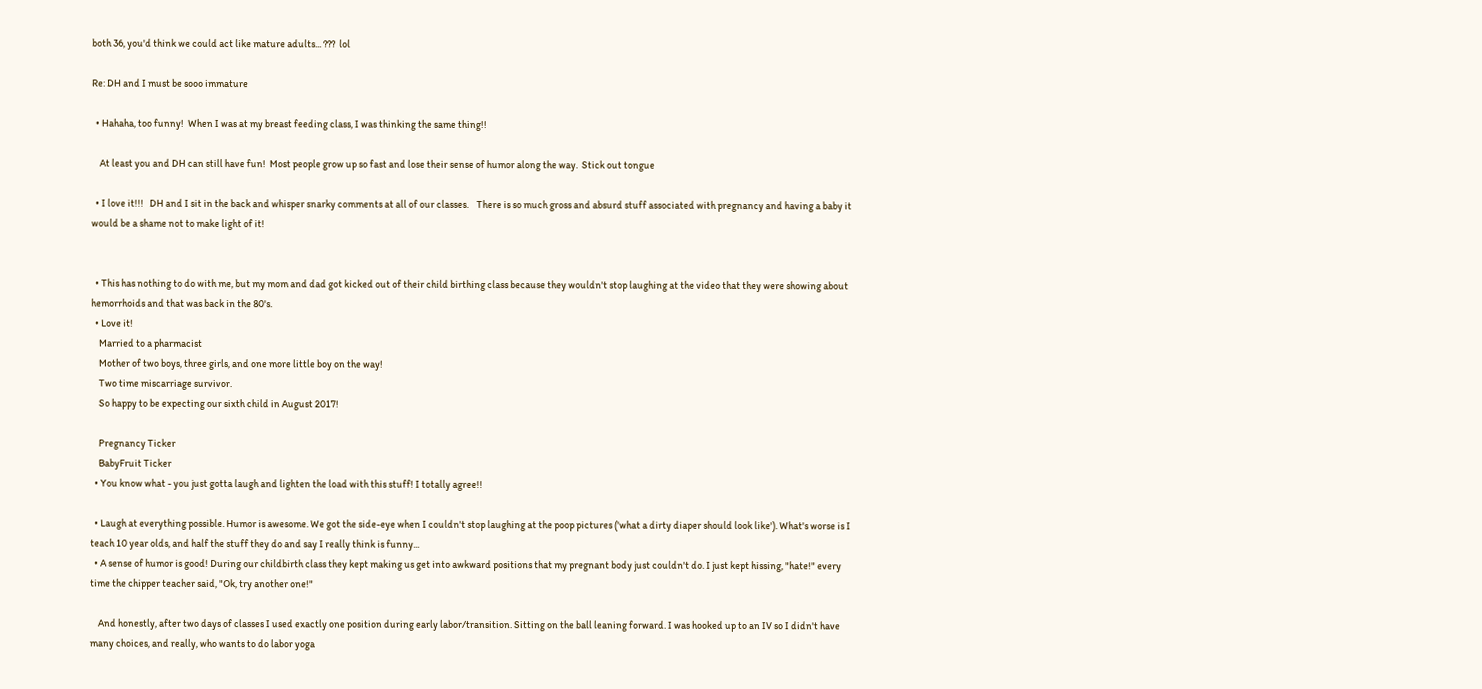both 36, you'd think we could act like mature adults... ???  lol

Re: DH and I must be sooo immature

  • Hahaha, too funny!  When I was at my breast feeding class, I was thinking the same thing!!

    At least you and DH can still have fun!  Most people grow up so fast and lose their sense of humor along the way.  Stick out tongue

  • I love it!!!   DH and I sit in the back and whisper snarky comments at all of our classes.    There is so much gross and absurd stuff associated with pregnancy and having a baby it would be a shame not to make light of it!


  • This has nothing to do with me, but my mom and dad got kicked out of their child birthing class because they wouldn't stop laughing at the video that they were showing about hemorrhoids and that was back in the 80's.
  • Love it!
    Married to a pharmacist
    Mother of two boys, three girls, and one more little boy on the way!
    Two time miscarriage survivor.
    So happy to be expecting our sixth child in August 2017!

    Pregnancy Ticker
    BabyFruit Ticker
  • You know what - you just gotta laugh and lighten the load with this stuff! I totally agree!!

  • Laugh at everything possible. Humor is awesome. We got the side-eye when I couldn't stop laughing at the poop pictures ('what a dirty diaper should look like'). What's worse is I teach 10 year olds, and half the stuff they do and say I really think is funny...
  • A sense of humor is good! During our childbirth class they kept making us get into awkward positions that my pregnant body just couldn't do. I just kept hissing, "hate!" every time the chipper teacher said, "Ok, try another one!"

    And honestly, after two days of classes I used exactly one position during early labor/transition. Sitting on the ball leaning forward. I was hooked up to an IV so I didn't have many choices, and really, who wants to do labor yoga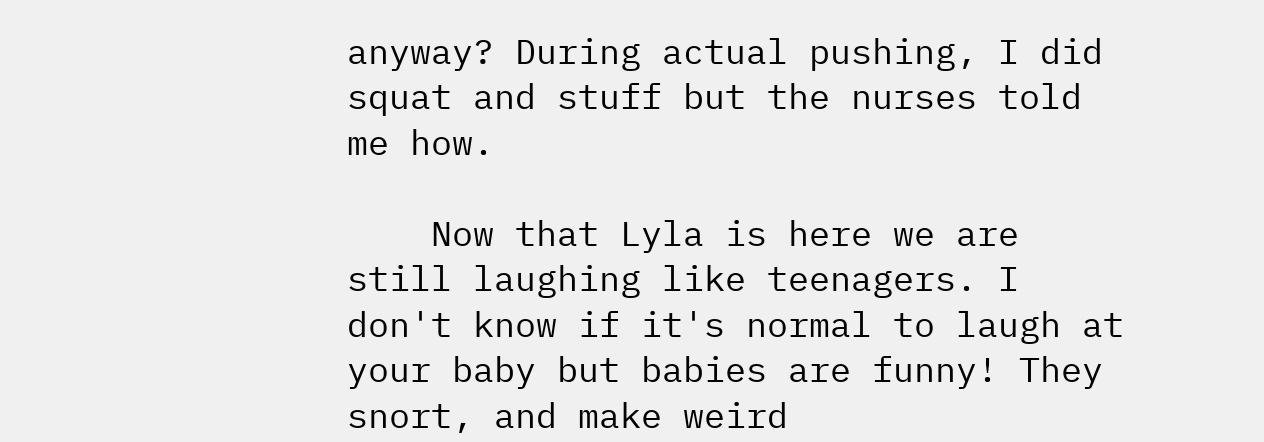anyway? During actual pushing, I did squat and stuff but the nurses told me how.

    Now that Lyla is here we are still laughing like teenagers. I don't know if it's normal to laugh at your baby but babies are funny! They snort, and make weird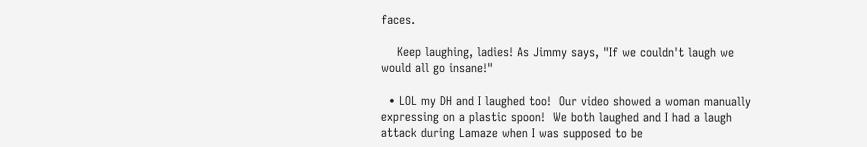faces.

    Keep laughing, ladies! As Jimmy says, "If we couldn't laugh we would all go insane!"

  • LOL my DH and I laughed too!  Our video showed a woman manually expressing on a plastic spoon!  We both laughed and I had a laugh attack during Lamaze when I was supposed to be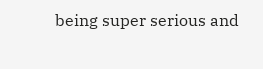being super serious and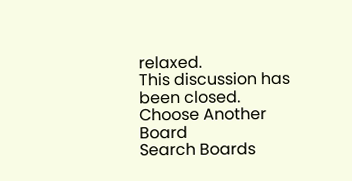relaxed.
This discussion has been closed.
Choose Another Board
Search Boards